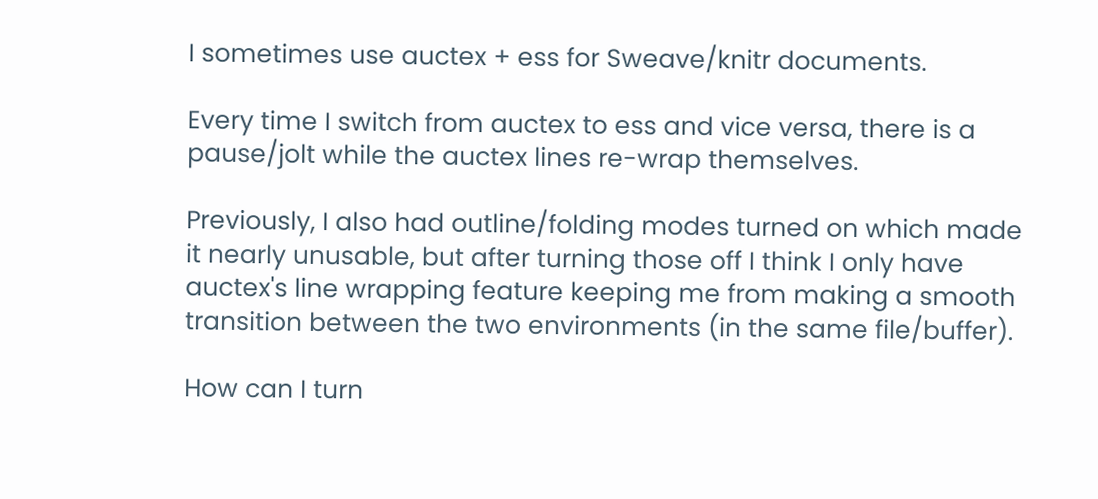I sometimes use auctex + ess for Sweave/knitr documents.

Every time I switch from auctex to ess and vice versa, there is a pause/jolt while the auctex lines re-wrap themselves.

Previously, I also had outline/folding modes turned on which made it nearly unusable, but after turning those off I think I only have auctex's line wrapping feature keeping me from making a smooth transition between the two environments (in the same file/buffer).

How can I turn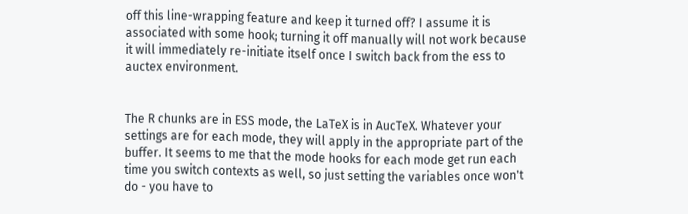off this line-wrapping feature and keep it turned off? I assume it is associated with some hook; turning it off manually will not work because it will immediately re-initiate itself once I switch back from the ess to auctex environment.


The R chunks are in ESS mode, the LaTeX is in AucTeX. Whatever your settings are for each mode, they will apply in the appropriate part of the buffer. It seems to me that the mode hooks for each mode get run each time you switch contexts as well, so just setting the variables once won't do - you have to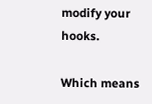modify your hooks.

Which means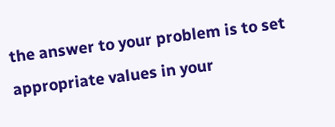the answer to your problem is to set appropriate values in your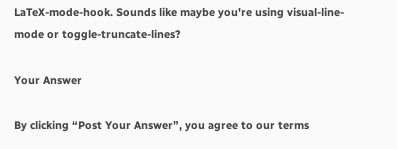LaTeX-mode-hook. Sounds like maybe you're using visual-line-mode or toggle-truncate-lines?

Your Answer

By clicking “Post Your Answer”, you agree to our terms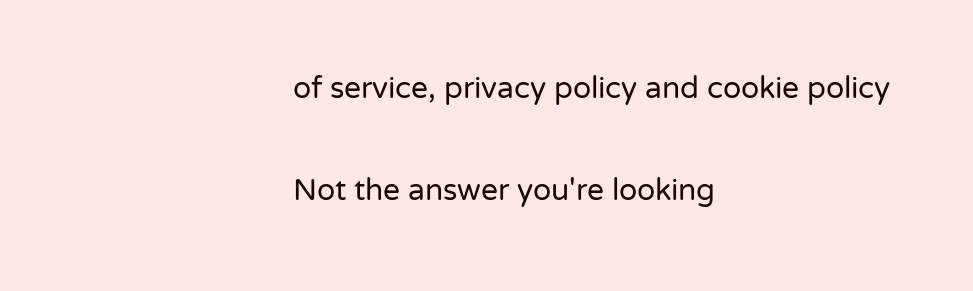of service, privacy policy and cookie policy

Not the answer you're looking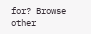for? Browse other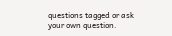questions tagged or ask your own question.